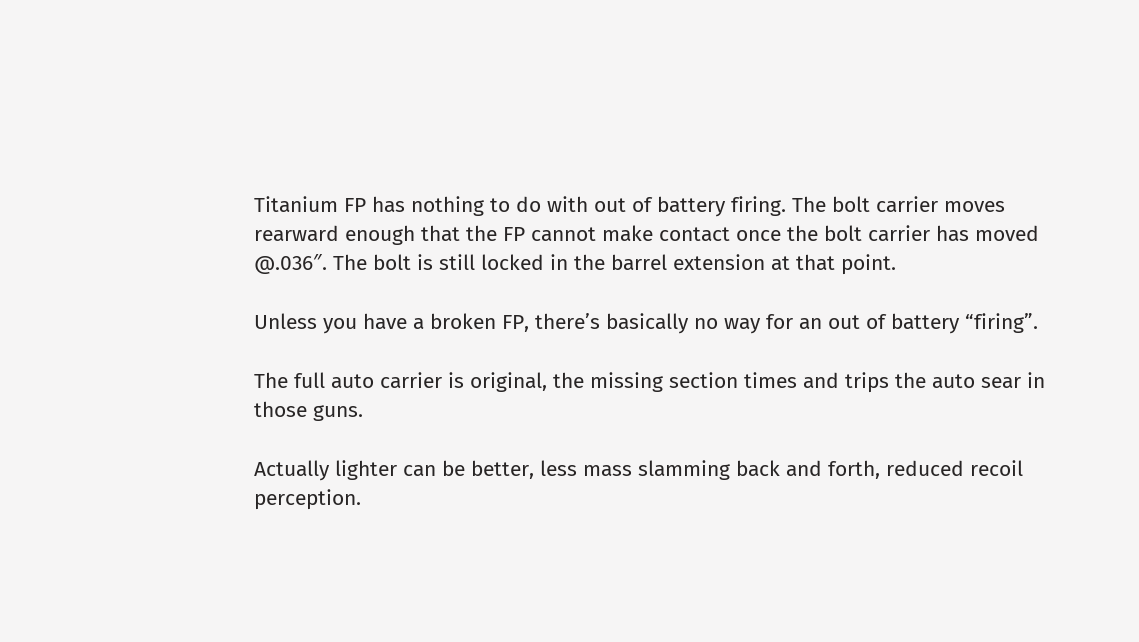Titanium FP has nothing to do with out of battery firing. The bolt carrier moves rearward enough that the FP cannot make contact once the bolt carrier has moved @.036″. The bolt is still locked in the barrel extension at that point.

Unless you have a broken FP, there’s basically no way for an out of battery “firing”.

The full auto carrier is original, the missing section times and trips the auto sear in those guns.

Actually lighter can be better, less mass slamming back and forth, reduced recoil perception.